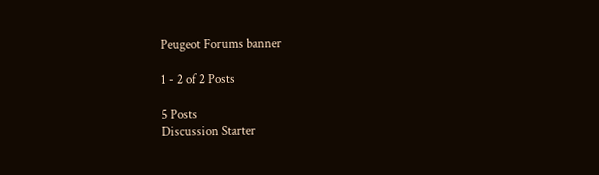Peugeot Forums banner

1 - 2 of 2 Posts

5 Posts
Discussion Starter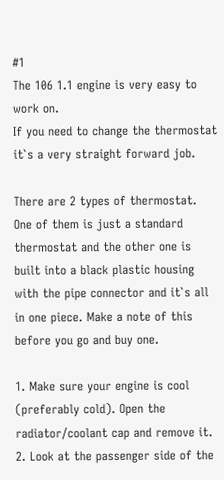#1
The 106 1.1 engine is very easy to work on.
If you need to change the thermostat it`s a very straight forward job.

There are 2 types of thermostat. One of them is just a standard thermostat and the other one is built into a black plastic housing with the pipe connector and it`s all in one piece. Make a note of this before you go and buy one.

1. Make sure your engine is cool (preferably cold). Open the radiator/coolant cap and remove it.
2. Look at the passenger side of the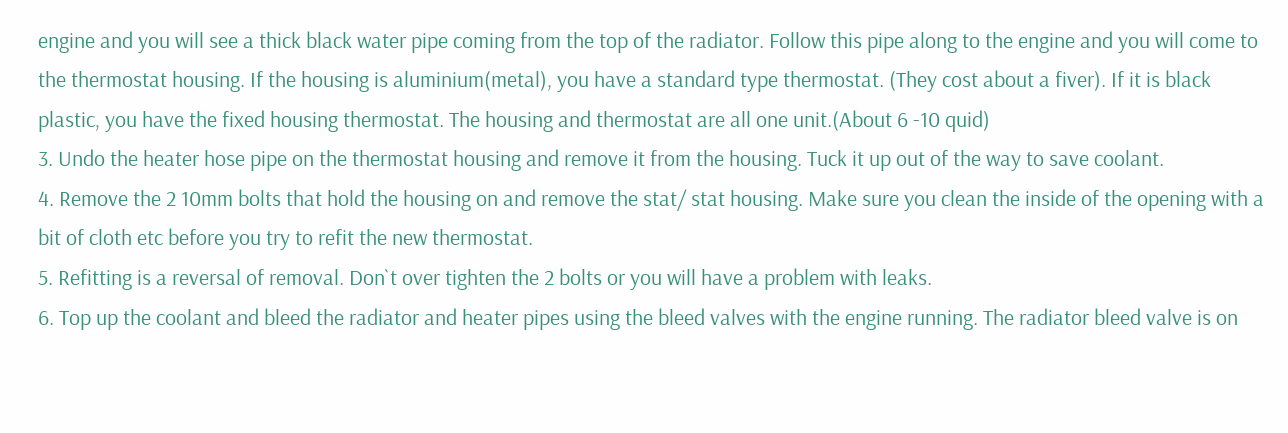engine and you will see a thick black water pipe coming from the top of the radiator. Follow this pipe along to the engine and you will come to the thermostat housing. If the housing is aluminium(metal), you have a standard type thermostat. (They cost about a fiver). If it is black plastic, you have the fixed housing thermostat. The housing and thermostat are all one unit.(About 6 -10 quid)
3. Undo the heater hose pipe on the thermostat housing and remove it from the housing. Tuck it up out of the way to save coolant.
4. Remove the 2 10mm bolts that hold the housing on and remove the stat/ stat housing. Make sure you clean the inside of the opening with a bit of cloth etc before you try to refit the new thermostat.
5. Refitting is a reversal of removal. Don`t over tighten the 2 bolts or you will have a problem with leaks.
6. Top up the coolant and bleed the radiator and heater pipes using the bleed valves with the engine running. The radiator bleed valve is on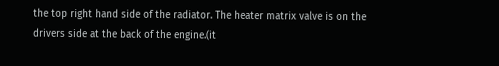the top right hand side of the radiator. The heater matrix valve is on the drivers side at the back of the engine.(it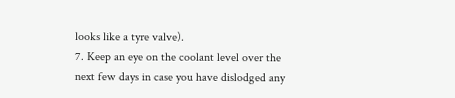looks like a tyre valve).
7. Keep an eye on the coolant level over the next few days in case you have dislodged any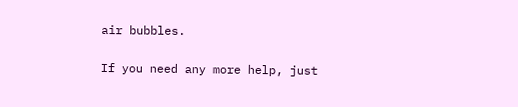air bubbles.

If you need any more help, just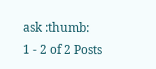ask :thumb:
1 - 2 of 2 Posts